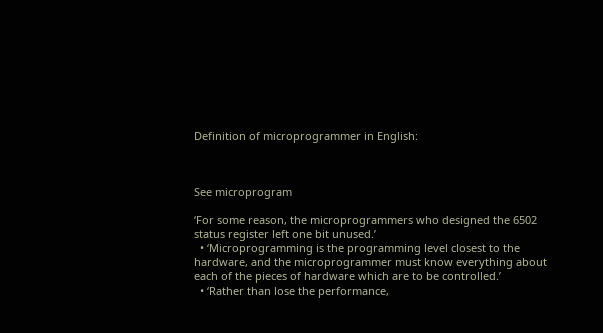Definition of microprogrammer in English:



See microprogram

‘For some reason, the microprogrammers who designed the 6502 status register left one bit unused.’
  • ‘Microprogramming is the programming level closest to the hardware, and the microprogrammer must know everything about each of the pieces of hardware which are to be controlled.’
  • ‘Rather than lose the performance,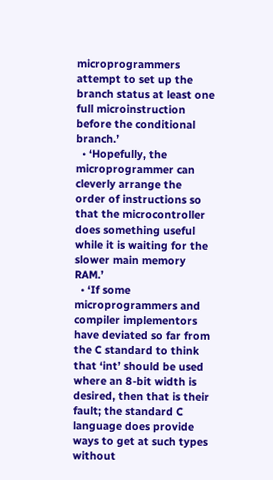microprogrammers attempt to set up the branch status at least one full microinstruction before the conditional branch.’
  • ‘Hopefully, the microprogrammer can cleverly arrange the order of instructions so that the microcontroller does something useful while it is waiting for the slower main memory RAM.’
  • ‘If some microprogrammers and compiler implementors have deviated so far from the C standard to think that ‘int’ should be used where an 8-bit width is desired, then that is their fault; the standard C language does provide ways to get at such types without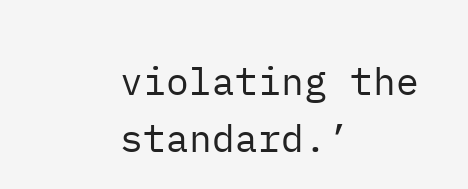violating the standard.’